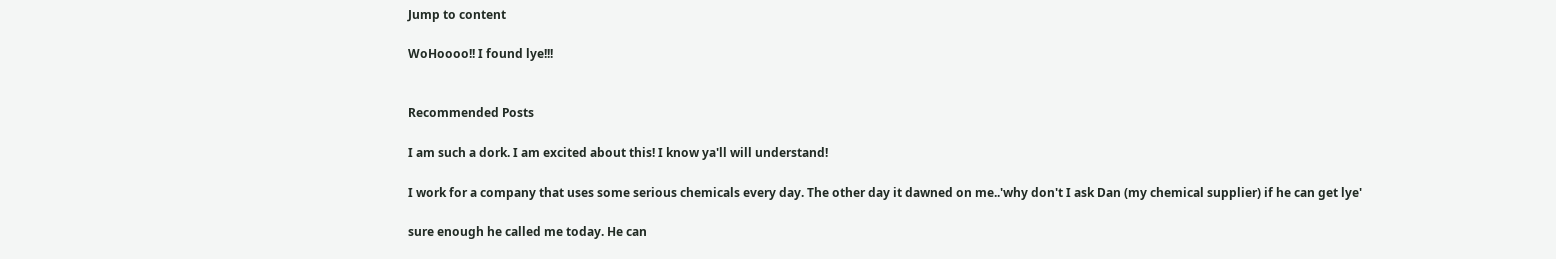Jump to content

WoHoooo!! I found lye!!!


Recommended Posts

I am such a dork. I am excited about this! I know ya'll will understand!

I work for a company that uses some serious chemicals every day. The other day it dawned on me..'why don't I ask Dan (my chemical supplier) if he can get lye'

sure enough he called me today. He can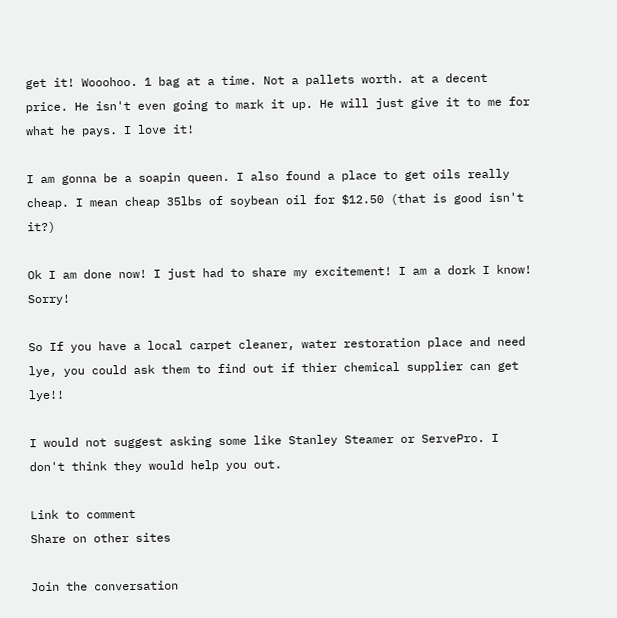get it! Wooohoo. 1 bag at a time. Not a pallets worth. at a decent price. He isn't even going to mark it up. He will just give it to me for what he pays. I love it!

I am gonna be a soapin queen. I also found a place to get oils really cheap. I mean cheap 35lbs of soybean oil for $12.50 (that is good isn't it?)

Ok I am done now! I just had to share my excitement! I am a dork I know! Sorry!

So If you have a local carpet cleaner, water restoration place and need lye, you could ask them to find out if thier chemical supplier can get lye!!

I would not suggest asking some like Stanley Steamer or ServePro. I don't think they would help you out.

Link to comment
Share on other sites

Join the conversation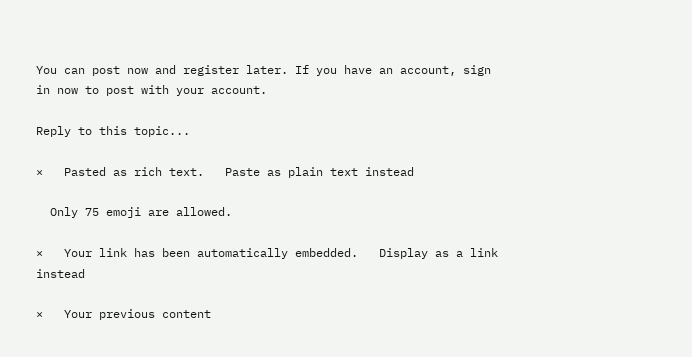You can post now and register later. If you have an account, sign in now to post with your account.

Reply to this topic...

×   Pasted as rich text.   Paste as plain text instead

  Only 75 emoji are allowed.

×   Your link has been automatically embedded.   Display as a link instead

×   Your previous content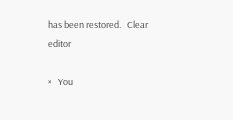has been restored.   Clear editor

×   You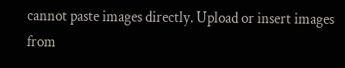cannot paste images directly. Upload or insert images from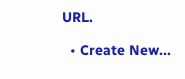URL.

  • Create New...